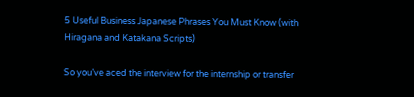5 Useful Business Japanese Phrases You Must Know (with Hiragana and Katakana Scripts)

So you’ve aced the interview for the internship or transfer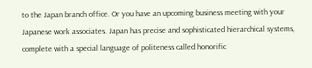to the Japan branch office. Or you have an upcoming business meeting with your Japanese work associates. Japan has precise and sophisticated hierarchical systems, complete with a special language of politeness called honorific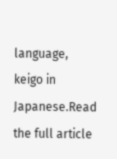language, keigo in Japanese.Read the full article